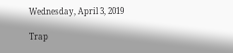Wednesday, April 3, 2019

Trap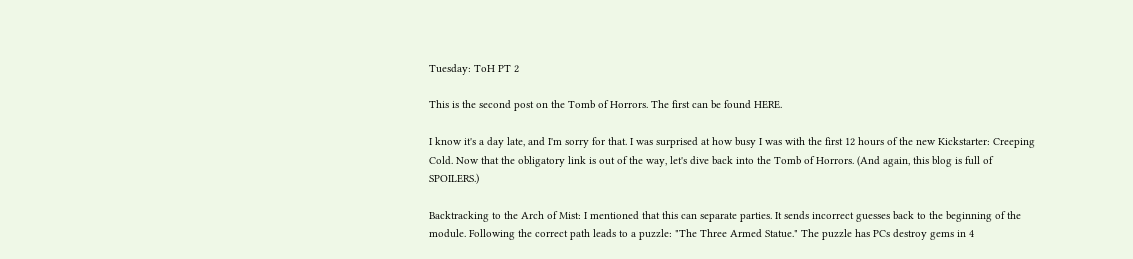Tuesday: ToH PT 2

This is the second post on the Tomb of Horrors. The first can be found HERE.

I know it's a day late, and I'm sorry for that. I was surprised at how busy I was with the first 12 hours of the new Kickstarter: Creeping Cold. Now that the obligatory link is out of the way, let's dive back into the Tomb of Horrors. (And again, this blog is full of SPOILERS.)

Backtracking to the Arch of Mist: I mentioned that this can separate parties. It sends incorrect guesses back to the beginning of the module. Following the correct path leads to a puzzle: "The Three Armed Statue." The puzzle has PCs destroy gems in 4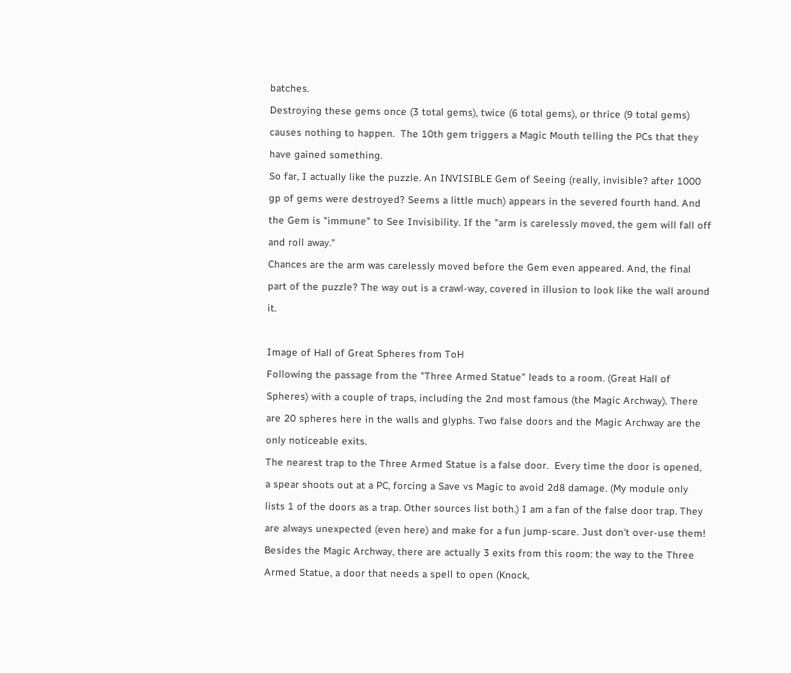batches.
Destroying these gems once (3 total gems), twice (6 total gems), or thrice (9 total gems) causes nothing to happen.  The 10th gem triggers a Magic Mouth telling the PCs that they have gained something.
So far, I actually like the puzzle. An INVISIBLE Gem of Seeing (really, invisible? after 1000 gp of gems were destroyed? Seems a little much) appears in the severed fourth hand. And the Gem is "immune" to See Invisibility. If the "arm is carelessly moved, the gem will fall off and roll away."
Chances are the arm was carelessly moved before the Gem even appeared. And, the final part of the puzzle? The way out is a crawl-way, covered in illusion to look like the wall around it.

Image of Hall of Great Spheres from ToH
Following the passage from the "Three Armed Statue" leads to a room. (Great Hall of Spheres) with a couple of traps, including the 2nd most famous (the Magic Archway). There are 20 spheres here in the walls and glyphs. Two false doors and the Magic Archway are the only noticeable exits.
The nearest trap to the Three Armed Statue is a false door.  Every time the door is opened, a spear shoots out at a PC, forcing a Save vs Magic to avoid 2d8 damage. (My module only lists 1 of the doors as a trap. Other sources list both.) I am a fan of the false door trap. They are always unexpected (even here) and make for a fun jump-scare. Just don't over-use them!
Besides the Magic Archway, there are actually 3 exits from this room: the way to the Three Armed Statue, a door that needs a spell to open (Knock,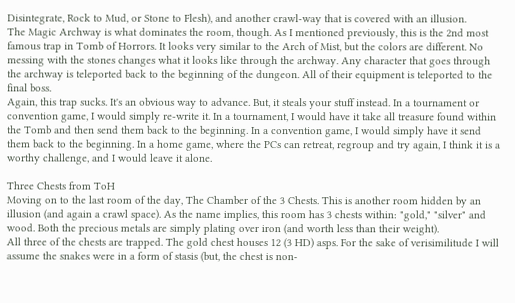Disintegrate, Rock to Mud, or Stone to Flesh), and another crawl-way that is covered with an illusion.
The Magic Archway is what dominates the room, though. As I mentioned previously, this is the 2nd most famous trap in Tomb of Horrors. It looks very similar to the Arch of Mist, but the colors are different. No messing with the stones changes what it looks like through the archway. Any character that goes through the archway is teleported back to the beginning of the dungeon. All of their equipment is teleported to the final boss.
Again, this trap sucks. It's an obvious way to advance. But, it steals your stuff instead. In a tournament or convention game, I would simply re-write it. In a tournament, I would have it take all treasure found within the Tomb and then send them back to the beginning. In a convention game, I would simply have it send them back to the beginning. In a home game, where the PCs can retreat, regroup and try again, I think it is a worthy challenge, and I would leave it alone.

Three Chests from ToH
Moving on to the last room of the day, The Chamber of the 3 Chests. This is another room hidden by an illusion (and again a crawl space). As the name implies, this room has 3 chests within: "gold," "silver" and wood. Both the precious metals are simply plating over iron (and worth less than their weight).
All three of the chests are trapped. The gold chest houses 12 (3 HD) asps. For the sake of verisimilitude I will assume the snakes were in a form of stasis (but, the chest is non-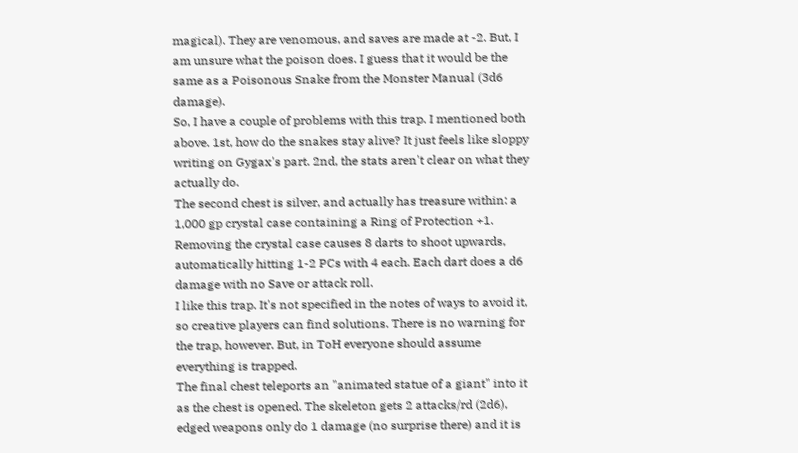magical). They are venomous, and saves are made at -2. But, I am unsure what the poison does. I guess that it would be the same as a Poisonous Snake from the Monster Manual (3d6 damage).
So, I have a couple of problems with this trap. I mentioned both above. 1st, how do the snakes stay alive? It just feels like sloppy writing on Gygax's part. 2nd, the stats aren't clear on what they actually do.
The second chest is silver, and actually has treasure within: a 1,000 gp crystal case containing a Ring of Protection +1. Removing the crystal case causes 8 darts to shoot upwards, automatically hitting 1-2 PCs with 4 each. Each dart does a d6 damage with no Save or attack roll.
I like this trap. It's not specified in the notes of ways to avoid it, so creative players can find solutions. There is no warning for the trap, however. But, in ToH everyone should assume everything is trapped.
The final chest teleports an "animated statue of a giant" into it as the chest is opened. The skeleton gets 2 attacks/rd (2d6), edged weapons only do 1 damage (no surprise there) and it is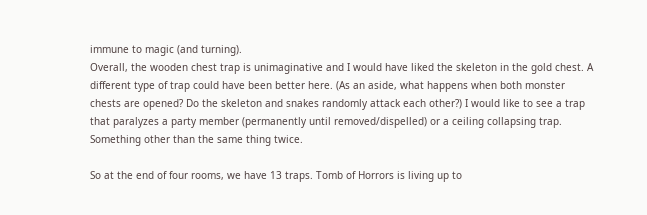immune to magic (and turning).
Overall, the wooden chest trap is unimaginative and I would have liked the skeleton in the gold chest. A different type of trap could have been better here. (As an aside, what happens when both monster chests are opened? Do the skeleton and snakes randomly attack each other?) I would like to see a trap that paralyzes a party member (permanently until removed/dispelled) or a ceiling collapsing trap. Something other than the same thing twice.

So at the end of four rooms, we have 13 traps. Tomb of Horrors is living up to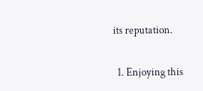its reputation.


  1. Enjoying this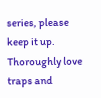series, please keep it up. Thoroughly love traps and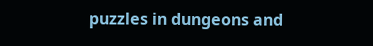puzzles in dungeons and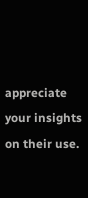appreciate your insights on their use.